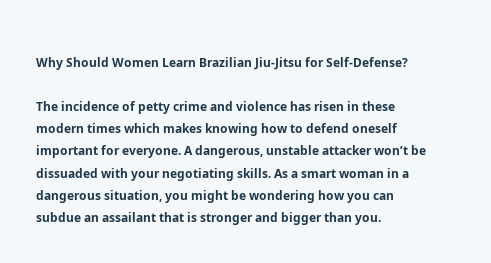Why Should Women Learn Brazilian Jiu-Jitsu for Self-Defense?

The incidence of petty crime and violence has risen in these modern times which makes knowing how to defend oneself important for everyone. A dangerous, unstable attacker won’t be dissuaded with your negotiating skills. As a smart woman in a dangerous situation, you might be wondering how you can subdue an assailant that is stronger and bigger than you.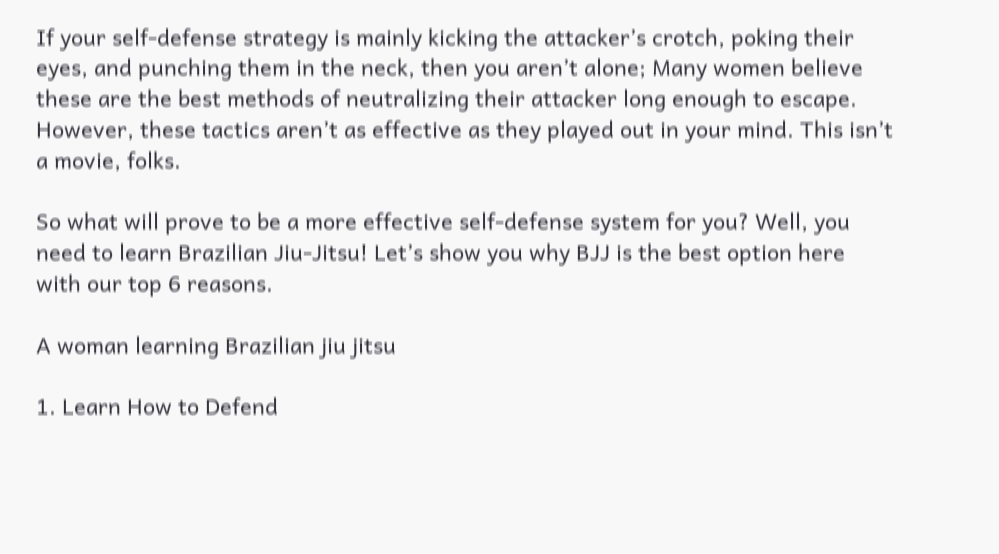If your self-defense strategy is mainly kicking the attacker’s crotch, poking their eyes, and punching them in the neck, then you aren’t alone; Many women believe these are the best methods of neutralizing their attacker long enough to escape. However, these tactics aren’t as effective as they played out in your mind. This isn’t a movie, folks.

So what will prove to be a more effective self-defense system for you? Well, you need to learn Brazilian Jiu-Jitsu! Let’s show you why BJJ is the best option here with our top 6 reasons.

A woman learning Brazilian jiu jitsu

1. Learn How to Defend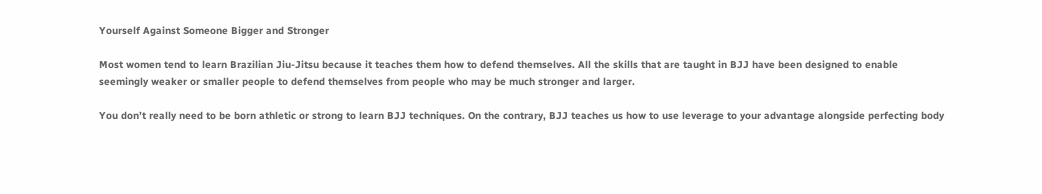Yourself Against Someone Bigger and Stronger

Most women tend to learn Brazilian Jiu-Jitsu because it teaches them how to defend themselves. All the skills that are taught in BJJ have been designed to enable seemingly weaker or smaller people to defend themselves from people who may be much stronger and larger.

You don’t really need to be born athletic or strong to learn BJJ techniques. On the contrary, BJJ teaches us how to use leverage to your advantage alongside perfecting body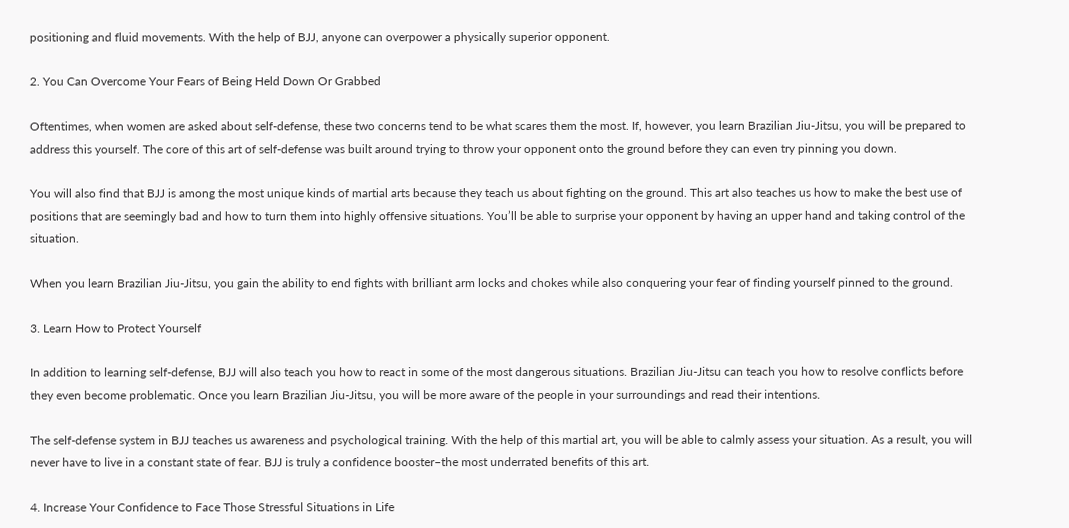positioning and fluid movements. With the help of BJJ, anyone can overpower a physically superior opponent.

2. You Can Overcome Your Fears of Being Held Down Or Grabbed

Oftentimes, when women are asked about self-defense, these two concerns tend to be what scares them the most. If, however, you learn Brazilian Jiu-Jitsu, you will be prepared to address this yourself. The core of this art of self-defense was built around trying to throw your opponent onto the ground before they can even try pinning you down.

You will also find that BJJ is among the most unique kinds of martial arts because they teach us about fighting on the ground. This art also teaches us how to make the best use of positions that are seemingly bad and how to turn them into highly offensive situations. You’ll be able to surprise your opponent by having an upper hand and taking control of the situation.

When you learn Brazilian Jiu-Jitsu, you gain the ability to end fights with brilliant arm locks and chokes while also conquering your fear of finding yourself pinned to the ground.

3. Learn How to Protect Yourself

In addition to learning self-defense, BJJ will also teach you how to react in some of the most dangerous situations. Brazilian Jiu-Jitsu can teach you how to resolve conflicts before they even become problematic. Once you learn Brazilian Jiu-Jitsu, you will be more aware of the people in your surroundings and read their intentions.

The self-defense system in BJJ teaches us awareness and psychological training. With the help of this martial art, you will be able to calmly assess your situation. As a result, you will never have to live in a constant state of fear. BJJ is truly a confidence booster–the most underrated benefits of this art.

4. Increase Your Confidence to Face Those Stressful Situations in Life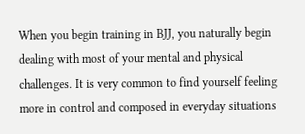When you begin training in BJJ, you naturally begin dealing with most of your mental and physical challenges. It is very common to find yourself feeling more in control and composed in everyday situations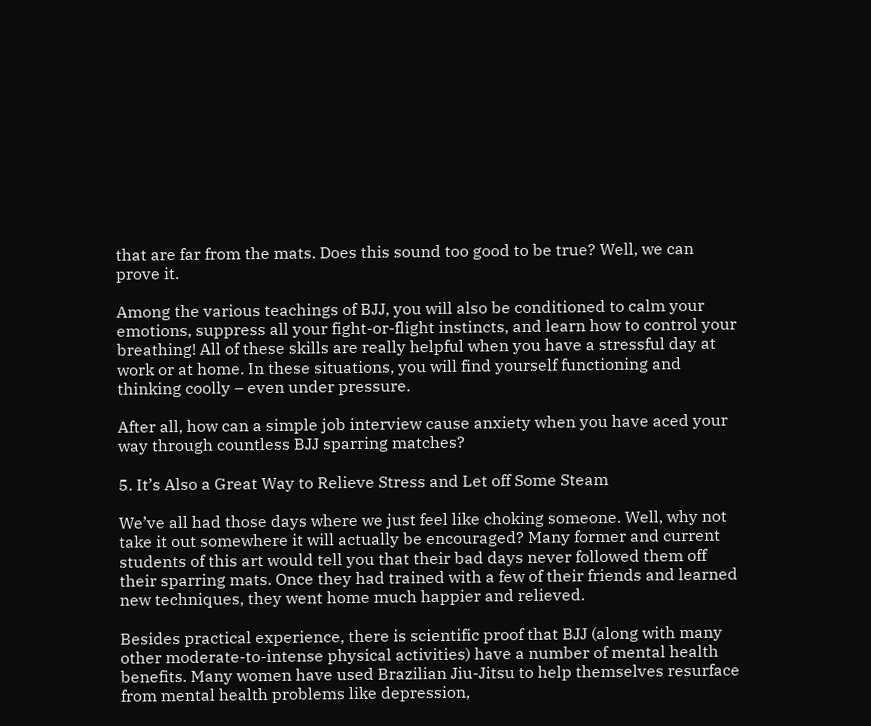that are far from the mats. Does this sound too good to be true? Well, we can prove it.

Among the various teachings of BJJ, you will also be conditioned to calm your emotions, suppress all your fight-or-flight instincts, and learn how to control your breathing! All of these skills are really helpful when you have a stressful day at work or at home. In these situations, you will find yourself functioning and thinking coolly – even under pressure.

After all, how can a simple job interview cause anxiety when you have aced your way through countless BJJ sparring matches?

5. It’s Also a Great Way to Relieve Stress and Let off Some Steam

We’ve all had those days where we just feel like choking someone. Well, why not take it out somewhere it will actually be encouraged? Many former and current students of this art would tell you that their bad days never followed them off their sparring mats. Once they had trained with a few of their friends and learned new techniques, they went home much happier and relieved.

Besides practical experience, there is scientific proof that BJJ (along with many other moderate-to-intense physical activities) have a number of mental health benefits. Many women have used Brazilian Jiu-Jitsu to help themselves resurface from mental health problems like depression,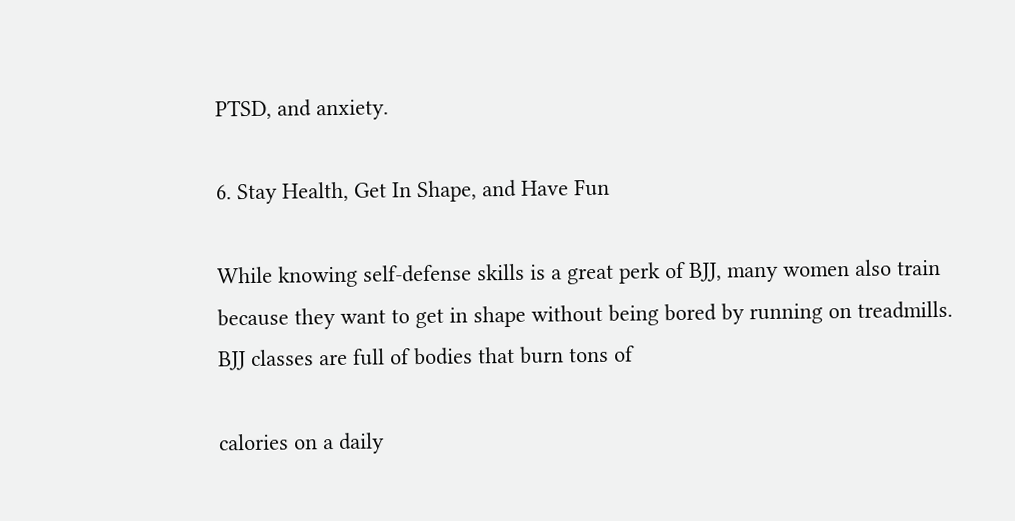PTSD, and anxiety.

6. Stay Health, Get In Shape, and Have Fun

While knowing self-defense skills is a great perk of BJJ, many women also train because they want to get in shape without being bored by running on treadmills. BJJ classes are full of bodies that burn tons of

calories on a daily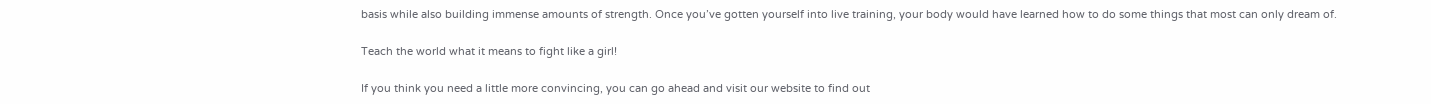basis while also building immense amounts of strength. Once you’ve gotten yourself into live training, your body would have learned how to do some things that most can only dream of.

Teach the world what it means to fight like a girl!

If you think you need a little more convincing, you can go ahead and visit our website to find out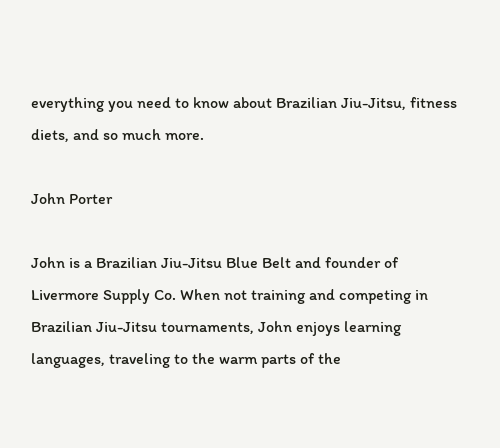everything you need to know about Brazilian Jiu-Jitsu, fitness diets, and so much more.

John Porter

John is a Brazilian Jiu-Jitsu Blue Belt and founder of Livermore Supply Co. When not training and competing in Brazilian Jiu-Jitsu tournaments, John enjoys learning languages, traveling to the warm parts of the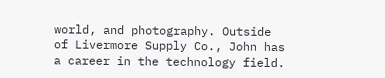world, and photography. Outside of Livermore Supply Co., John has a career in the technology field.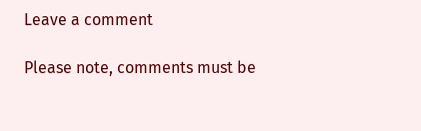Leave a comment

Please note, comments must be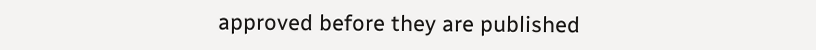approved before they are published